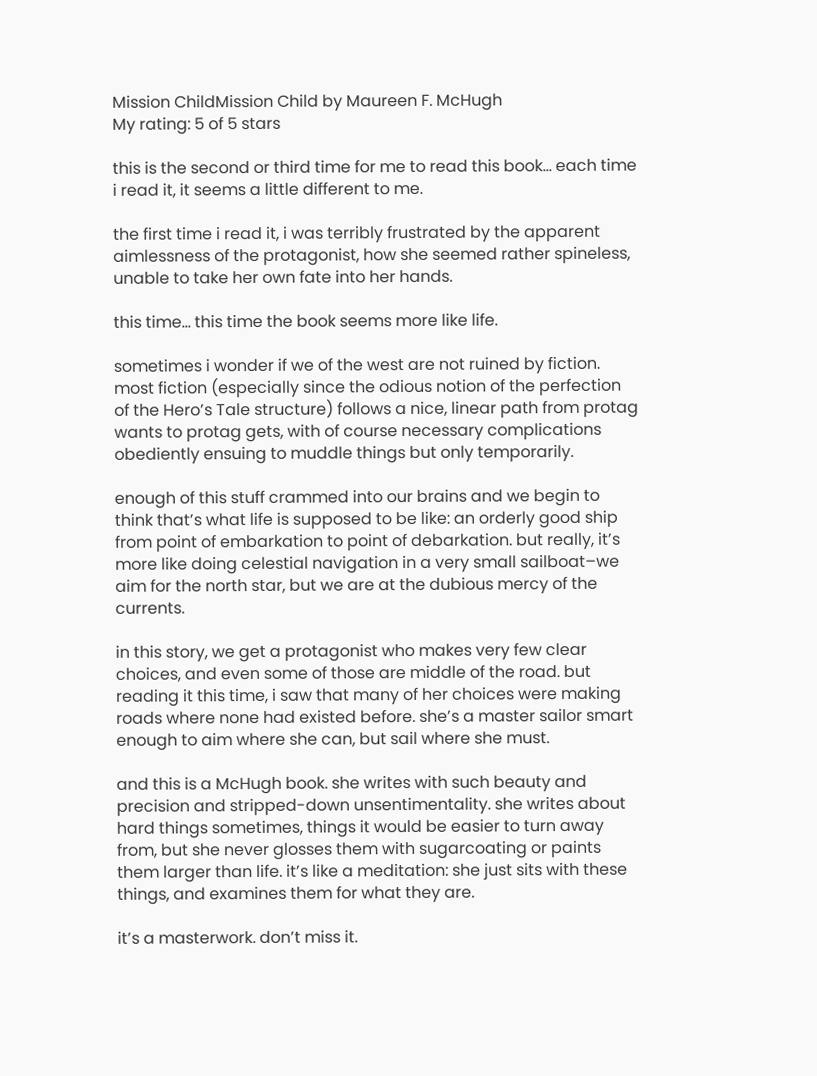Mission ChildMission Child by Maureen F. McHugh
My rating: 5 of 5 stars

this is the second or third time for me to read this book… each time i read it, it seems a little different to me.

the first time i read it, i was terribly frustrated by the apparent aimlessness of the protagonist, how she seemed rather spineless, unable to take her own fate into her hands.

this time… this time the book seems more like life.

sometimes i wonder if we of the west are not ruined by fiction. most fiction (especially since the odious notion of the perfection of the Hero’s Tale structure) follows a nice, linear path from protag wants to protag gets, with of course necessary complications obediently ensuing to muddle things but only temporarily.

enough of this stuff crammed into our brains and we begin to think that’s what life is supposed to be like: an orderly good ship from point of embarkation to point of debarkation. but really, it’s more like doing celestial navigation in a very small sailboat–we aim for the north star, but we are at the dubious mercy of the currents.

in this story, we get a protagonist who makes very few clear choices, and even some of those are middle of the road. but reading it this time, i saw that many of her choices were making roads where none had existed before. she’s a master sailor smart enough to aim where she can, but sail where she must.

and this is a McHugh book. she writes with such beauty and precision and stripped-down unsentimentality. she writes about hard things sometimes, things it would be easier to turn away from, but she never glosses them with sugarcoating or paints them larger than life. it’s like a meditation: she just sits with these things, and examines them for what they are.

it’s a masterwork. don’t miss it.